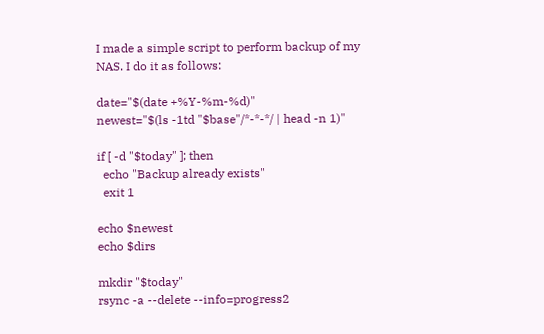I made a simple script to perform backup of my NAS. I do it as follows:

date="$(date +%Y-%m-%d)"
newest="$(ls -1td "$base"/*-*-*/ | head -n 1)"

if [ -d "$today" ]; then
  echo "Backup already exists"
  exit 1

echo $newest
echo $dirs

mkdir "$today"
rsync -a --delete --info=progress2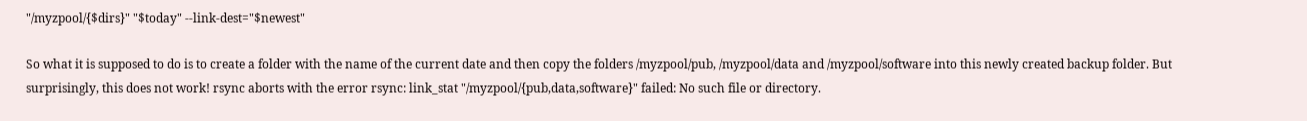"/myzpool/{$dirs}" "$today" --link-dest="$newest"

So what it is supposed to do is to create a folder with the name of the current date and then copy the folders /myzpool/pub, /myzpool/data and /myzpool/software into this newly created backup folder. But surprisingly, this does not work! rsync aborts with the error rsync: link_stat "/myzpool/{pub,data,software}" failed: No such file or directory.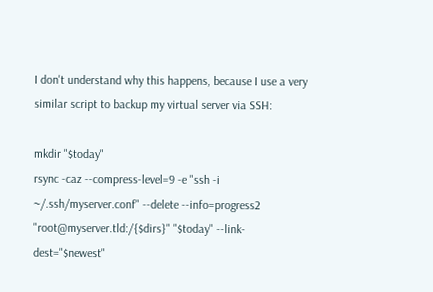I don't understand why this happens, because I use a very similar script to backup my virtual server via SSH:

mkdir "$today"
rsync -caz --compress-level=9 -e "ssh -i ~/.ssh/myserver.conf" --delete --info=progress2 "root@myserver.tld:/{$dirs}" "$today" --link-dest="$newest"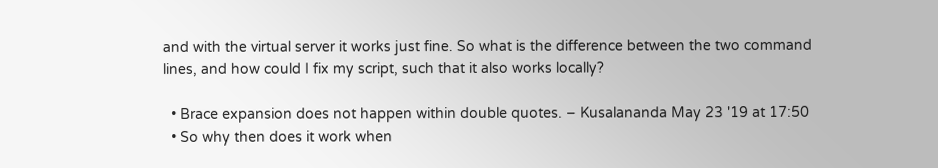and with the virtual server it works just fine. So what is the difference between the two command lines, and how could I fix my script, such that it also works locally?

  • Brace expansion does not happen within double quotes. – Kusalananda May 23 '19 at 17:50
  • So why then does it work when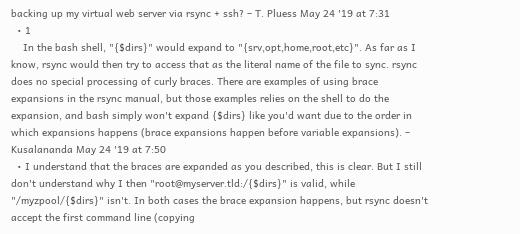backing up my virtual web server via rsync + ssh? – T. Pluess May 24 '19 at 7:31
  • 1
    In the bash shell, "{$dirs}" would expand to "{srv,opt,home,root,etc}". As far as I know, rsync would then try to access that as the literal name of the file to sync. rsync does no special processing of curly braces. There are examples of using brace expansions in the rsync manual, but those examples relies on the shell to do the expansion, and bash simply won't expand {$dirs} like you'd want due to the order in which expansions happens (brace expansions happen before variable expansions). – Kusalananda May 24 '19 at 7:50
  • I understand that the braces are expanded as you described, this is clear. But I still don't understand why I then "root@myserver.tld:/{$dirs}" is valid, while "/myzpool/{$dirs}" isn't. In both cases the brace expansion happens, but rsync doesn't accept the first command line (copying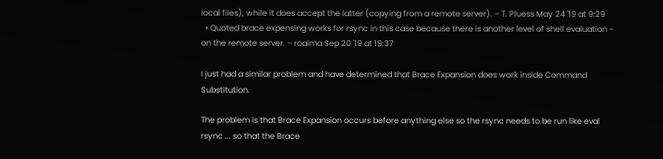local files), while it does accept the latter (copying from a remote server). – T. Pluess May 24 '19 at 9:29
  • Quoted brace expensing works for rsync in this case because there is another level of shell evaluation - on the remote server. – roaima Sep 20 '19 at 19:37

I just had a similar problem and have determined that Brace Expansion does work inside Command Substitution.

The problem is that Brace Expansion occurs before anything else so the rsync needs to be run like eval rsync ... so that the Brace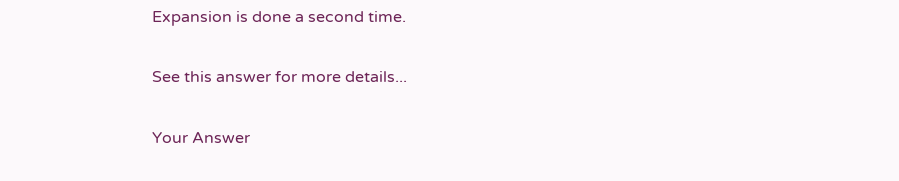Expansion is done a second time.

See this answer for more details...

Your Answer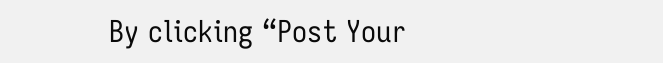By clicking “Post Your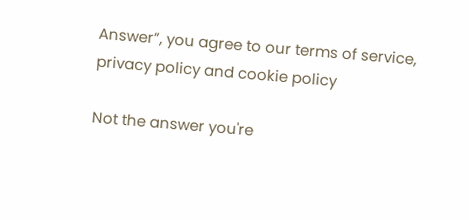Answer”, you agree to our terms of service, privacy policy and cookie policy

Not the answer you're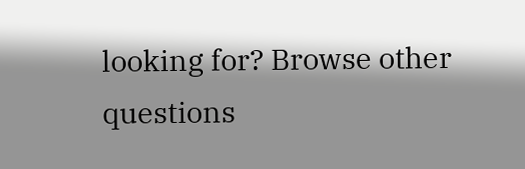looking for? Browse other questions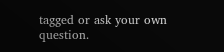tagged or ask your own question.